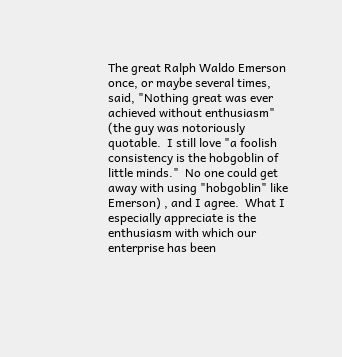The great Ralph Waldo Emerson once, or maybe several times, said, "Nothing great was ever achieved without enthusiasm" (the guy was notoriously quotable.  I still love "a foolish consistency is the hobgoblin of little minds."  No one could get away with using "hobgoblin" like Emerson) , and I agree.  What I especially appreciate is the enthusiasm with which our enterprise has been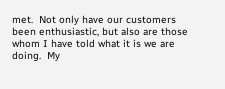met.  Not only have our customers been enthusiastic, but also are those whom I have told what it is we are doing.  My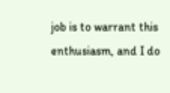job is to warrant this enthusiasm, and I do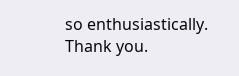so enthusiastically.  Thank you.